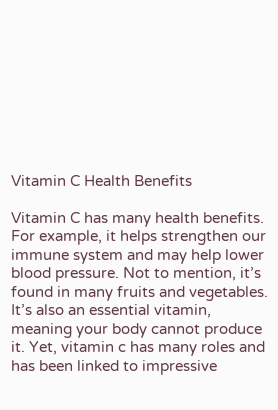Vitamin C Health Benefits

Vitamin C has many health benefits. For example, it helps strengthen our immune system and may help lower blood pressure. Not to mention, it’s found in many fruits and vegetables. It’s also an essential vitamin, meaning your body cannot produce it. Yet, vitamin c has many roles and has been linked to impressive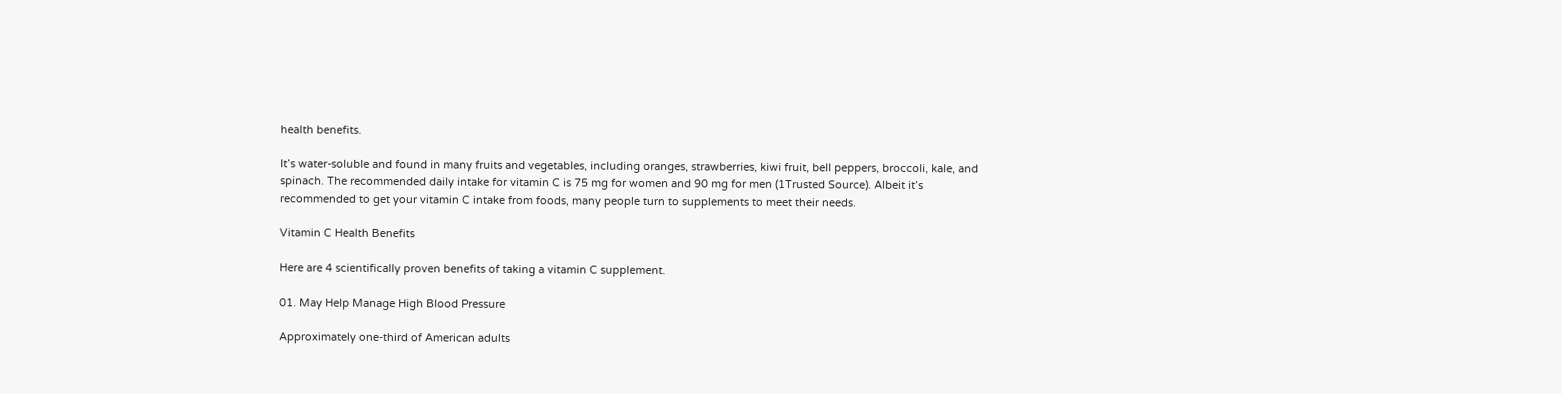health benefits.

It’s water-soluble and found in many fruits and vegetables, including oranges, strawberries, kiwi fruit, bell peppers, broccoli, kale, and spinach. The recommended daily intake for vitamin C is 75 mg for women and 90 mg for men (1Trusted Source). Albeit it’s recommended to get your vitamin C intake from foods, many people turn to supplements to meet their needs.

Vitamin C Health Benefits

Here are 4 scientifically proven benefits of taking a vitamin C supplement.

01. May Help Manage High Blood Pressure

Approximately one-third of American adults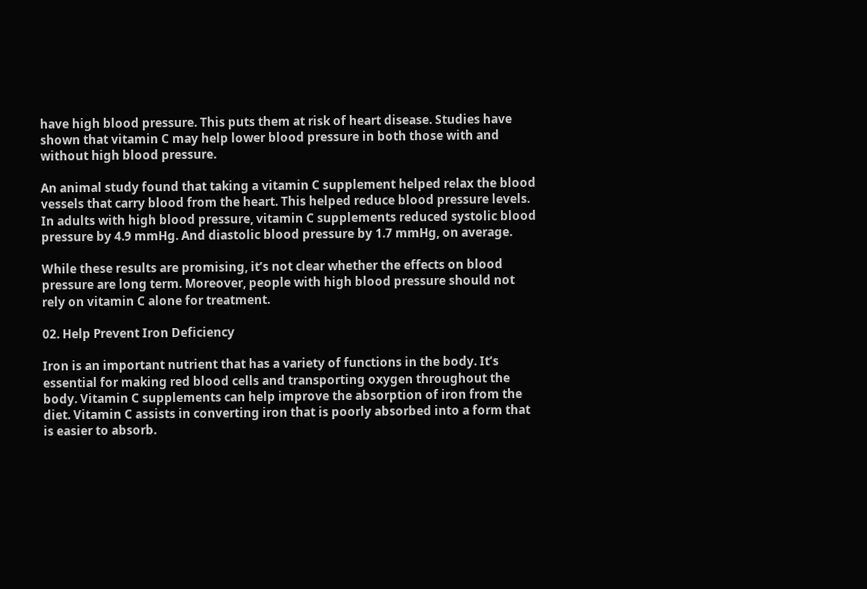have high blood pressure. This puts them at risk of heart disease. Studies have shown that vitamin C may help lower blood pressure in both those with and without high blood pressure.

An animal study found that taking a vitamin C supplement helped relax the blood vessels that carry blood from the heart. This helped reduce blood pressure levels. In adults with high blood pressure, vitamin C supplements reduced systolic blood pressure by 4.9 mmHg. And diastolic blood pressure by 1.7 mmHg, on average.

While these results are promising, it’s not clear whether the effects on blood pressure are long term. Moreover, people with high blood pressure should not rely on vitamin C alone for treatment.

02. Help Prevent Iron Deficiency

Iron is an important nutrient that has a variety of functions in the body. It’s essential for making red blood cells and transporting oxygen throughout the body. Vitamin C supplements can help improve the absorption of iron from the diet. Vitamin C assists in converting iron that is poorly absorbed into a form that is easier to absorb.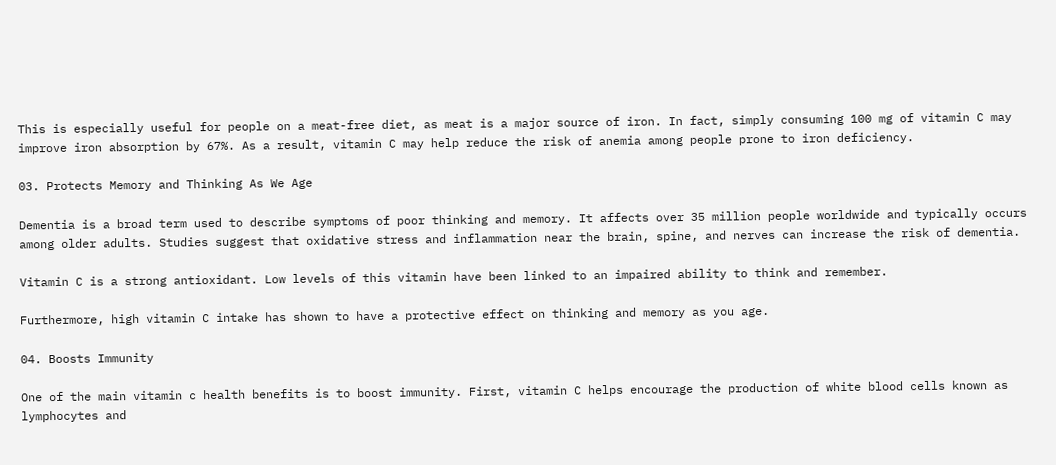This is especially useful for people on a meat-free diet, as meat is a major source of iron. In fact, simply consuming 100 mg of vitamin C may improve iron absorption by 67%. As a result, vitamin C may help reduce the risk of anemia among people prone to iron deficiency.

03. Protects Memory and Thinking As We Age

Dementia is a broad term used to describe symptoms of poor thinking and memory. It affects over 35 million people worldwide and typically occurs among older adults. Studies suggest that oxidative stress and inflammation near the brain, spine, and nerves can increase the risk of dementia.

Vitamin C is a strong antioxidant. Low levels of this vitamin have been linked to an impaired ability to think and remember.

Furthermore, high vitamin C intake has shown to have a protective effect on thinking and memory as you age.

04. Boosts Immunity

One of the main vitamin c health benefits is to boost immunity. First, vitamin C helps encourage the production of white blood cells known as lymphocytes and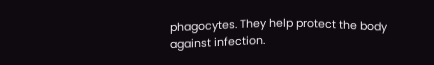phagocytes. They help protect the body against infection.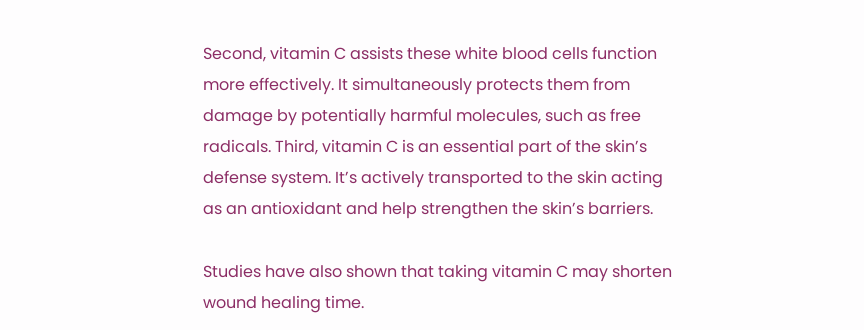Second, vitamin C assists these white blood cells function more effectively. It simultaneously protects them from damage by potentially harmful molecules, such as free radicals. Third, vitamin C is an essential part of the skin’s defense system. It’s actively transported to the skin acting as an antioxidant and help strengthen the skin’s barriers.

Studies have also shown that taking vitamin C may shorten wound healing time.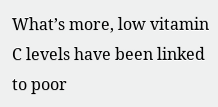What’s more, low vitamin C levels have been linked to poor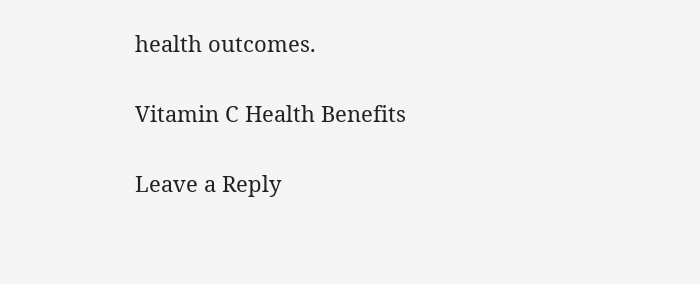health outcomes.

Vitamin C Health Benefits

Leave a Reply